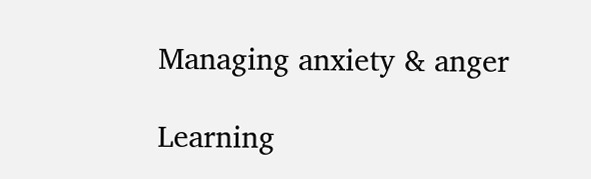Managing anxiety & anger

Learning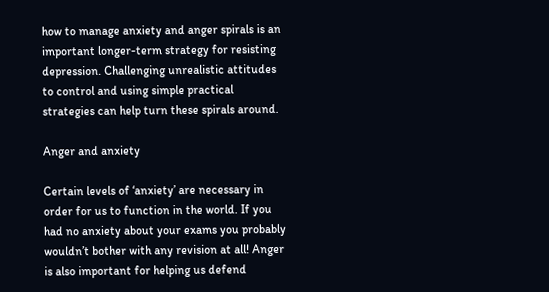how to manage anxiety and anger spirals is an important longer-term strategy for resisting depression. Challenging unrealistic attitudes to control and using simple practical strategies can help turn these spirals around.

Anger and anxiety

Certain levels of ‘anxiety’ are necessary in order for us to function in the world. If you had no anxiety about your exams you probably wouldn’t bother with any revision at all! Anger is also important for helping us defend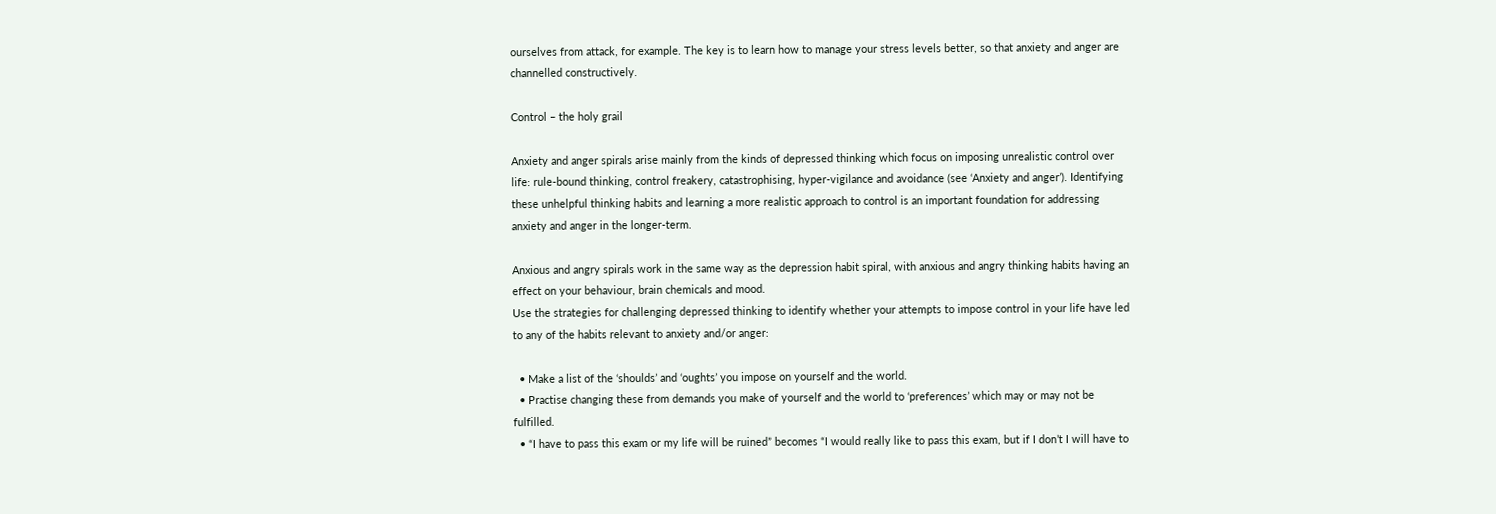ourselves from attack, for example. The key is to learn how to manage your stress levels better, so that anxiety and anger are channelled constructively.

Control – the holy grail

Anxiety and anger spirals arise mainly from the kinds of depressed thinking which focus on imposing unrealistic control over life: rule-bound thinking, control freakery, catastrophising, hyper-vigilance and avoidance (see ‘Anxiety and anger’). Identifying these unhelpful thinking habits and learning a more realistic approach to control is an important foundation for addressing anxiety and anger in the longer-term.

Anxious and angry spirals work in the same way as the depression habit spiral, with anxious and angry thinking habits having an effect on your behaviour, brain chemicals and mood.
Use the strategies for challenging depressed thinking to identify whether your attempts to impose control in your life have led to any of the habits relevant to anxiety and/or anger:

  • Make a list of the ‘shoulds’ and ‘oughts’ you impose on yourself and the world.
  • Practise changing these from demands you make of yourself and the world to ‘preferences’ which may or may not be fulfilled.
  • “I have to pass this exam or my life will be ruined” becomes “I would really like to pass this exam, but if I don’t I will have to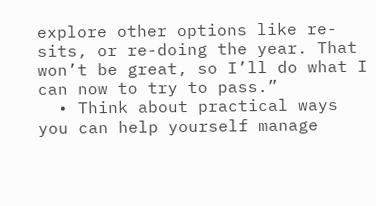explore other options like re-sits, or re-doing the year. That won’t be great, so I’ll do what I can now to try to pass.”
  • Think about practical ways you can help yourself manage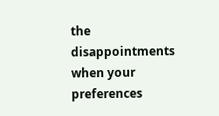the disappointments when your preferences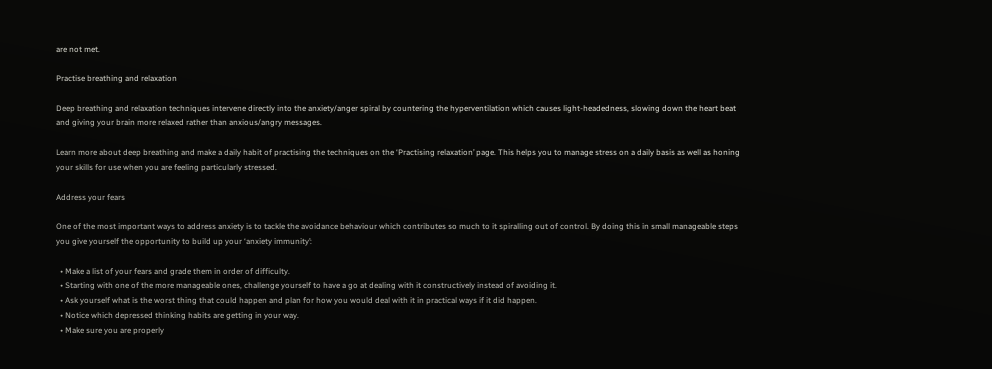are not met.

Practise breathing and relaxation

Deep breathing and relaxation techniques intervene directly into the anxiety/anger spiral by countering the hyperventilation which causes light-headedness, slowing down the heart beat and giving your brain more relaxed rather than anxious/angry messages.

Learn more about deep breathing and make a daily habit of practising the techniques on the ‘Practising relaxation’ page. This helps you to manage stress on a daily basis as well as honing your skills for use when you are feeling particularly stressed.

Address your fears

One of the most important ways to address anxiety is to tackle the avoidance behaviour which contributes so much to it spiralling out of control. By doing this in small manageable steps you give yourself the opportunity to build up your ‘anxiety immunity’:

  • Make a list of your fears and grade them in order of difficulty.
  • Starting with one of the more manageable ones, challenge yourself to have a go at dealing with it constructively instead of avoiding it.
  • Ask yourself what is the worst thing that could happen and plan for how you would deal with it in practical ways if it did happen.
  • Notice which depressed thinking habits are getting in your way.
  • Make sure you are properly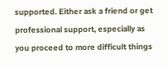supported. Either ask a friend or get professional support, especially as you proceed to more difficult things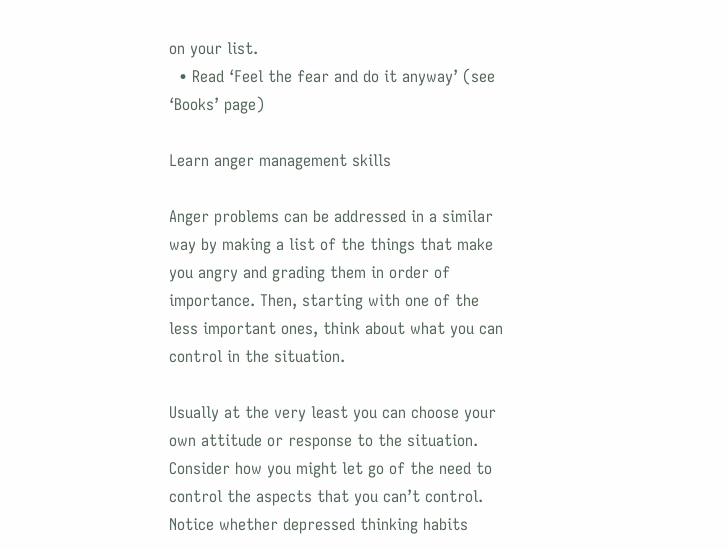on your list.
  • Read ‘Feel the fear and do it anyway’ (see ‘Books’ page)

Learn anger management skills

Anger problems can be addressed in a similar way by making a list of the things that make you angry and grading them in order of importance. Then, starting with one of the less important ones, think about what you can control in the situation.

Usually at the very least you can choose your own attitude or response to the situation. Consider how you might let go of the need to control the aspects that you can’t control. Notice whether depressed thinking habits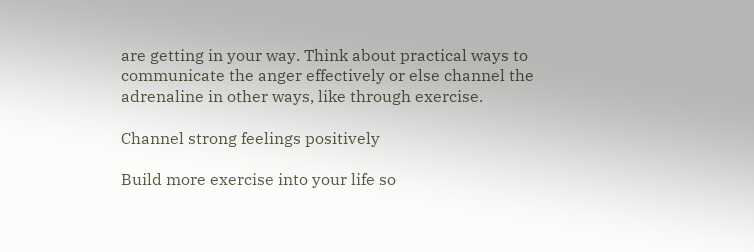are getting in your way. Think about practical ways to communicate the anger effectively or else channel the adrenaline in other ways, like through exercise.

Channel strong feelings positively

Build more exercise into your life so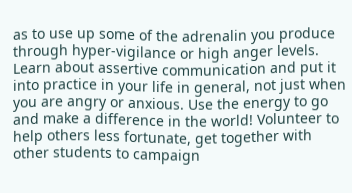as to use up some of the adrenalin you produce through hyper-vigilance or high anger levels. Learn about assertive communication and put it into practice in your life in general, not just when you are angry or anxious. Use the energy to go and make a difference in the world! Volunteer to help others less fortunate, get together with other students to campaign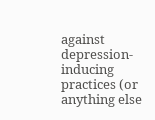against depression-inducing practices (or anything else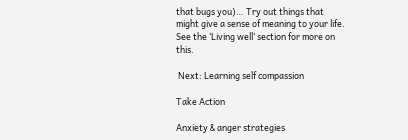that bugs you)… Try out things that might give a sense of meaning to your life. See the ‘Living well’ section for more on this.

 Next: Learning self compassion

Take Action

Anxiety & anger strategies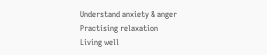Understand anxiety & anger
Practising relaxation
Living well